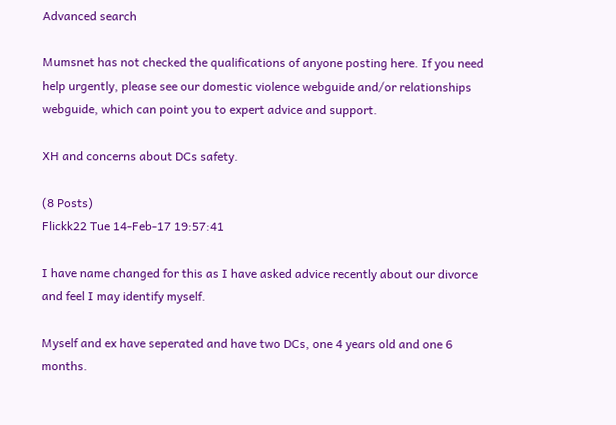Advanced search

Mumsnet has not checked the qualifications of anyone posting here. If you need help urgently, please see our domestic violence webguide and/or relationships webguide, which can point you to expert advice and support.

XH and concerns about DCs safety.

(8 Posts)
Flickk22 Tue 14-Feb-17 19:57:41

I have name changed for this as I have asked advice recently about our divorce and feel I may identify myself.

Myself and ex have seperated and have two DCs, one 4 years old and one 6 months.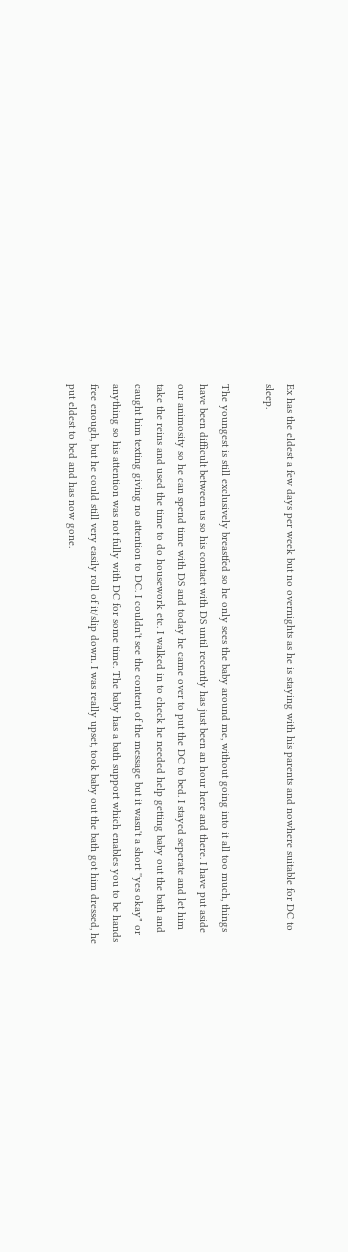Ex has the eldest a few days per week but no overnights as he is staying with his parents and nowhere suitable for DC to sleep.

The youngest is still exclusively breastfed so he only sees the baby around me, without going into it all too much, things have been difficult between us so his contact with DS until recently has just been an hour here and there. I have put aside our animosity so he can spend time with DS and today he came over to put the DC to bed. I stayed seperate and let him take the reins and used the time to do housework etc. I walked in to check he needed help getting baby out the bath and caught him texting giving no attention to DC. I couldn't see the content of the message but it wasn't a short ''yes okay" or anything so his attention was not fully with DC for some time. The baby has a bath support which enables you to be hands free enough, but he could still very easily roll of it/slip down. I was really upset, took baby out the bath got him dressed, he put eldest to bed and has now gone.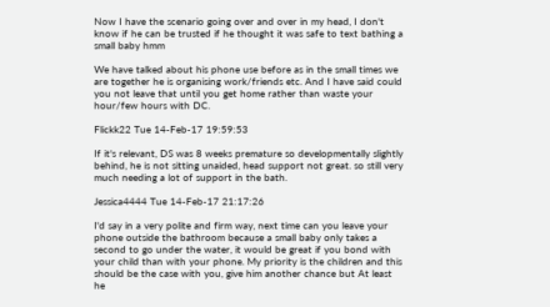Now I have the scenario going over and over in my head, I don't know if he can be trusted if he thought it was safe to text bathing a small baby hmm

We have talked about his phone use before as in the small times we are together he is organising work/friends etc. And I have said could you not leave that until you get home rather than waste your hour/few hours with DC.

Flickk22 Tue 14-Feb-17 19:59:53

If it's relevant, DS was 8 weeks premature so developmentally slightly behind, he is not sitting unaided, head support not great. so still very much needing a lot of support in the bath.

Jessica4444 Tue 14-Feb-17 21:17:26

I'd say in a very polite and firm way, next time can you leave your phone outside the bathroom because a small baby only takes a second to go under the water, it would be great if you bond with your child than with your phone. My priority is the children and this should be the case with you, give him another chance but At least he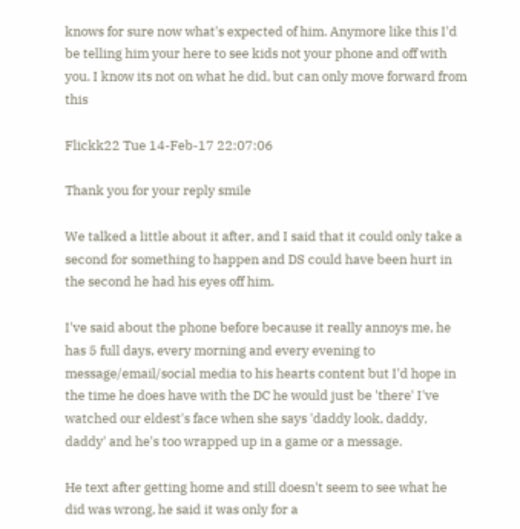knows for sure now what's expected of him. Anymore like this I'd be telling him your here to see kids not your phone and off with you. I know its not on what he did, but can only move forward from this

Flickk22 Tue 14-Feb-17 22:07:06

Thank you for your reply smile

We talked a little about it after, and I said that it could only take a second for something to happen and DS could have been hurt in the second he had his eyes off him.

I've said about the phone before because it really annoys me, he has 5 full days, every morning and every evening to message/email/social media to his hearts content but I'd hope in the time he does have with the DC he would just be 'there' I've watched our eldest's face when she says 'daddy look, daddy, daddy' and he's too wrapped up in a game or a message.

He text after getting home and still doesn't seem to see what he did was wrong, he said it was only for a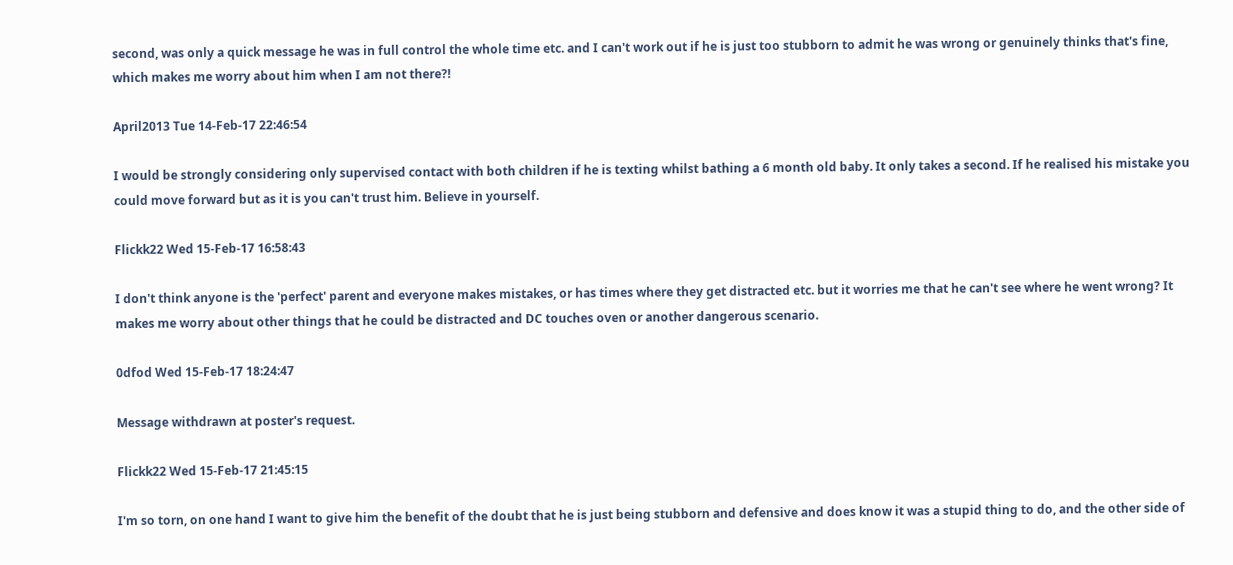second, was only a quick message he was in full control the whole time etc. and I can't work out if he is just too stubborn to admit he was wrong or genuinely thinks that's fine, which makes me worry about him when I am not there?!

April2013 Tue 14-Feb-17 22:46:54

I would be strongly considering only supervised contact with both children if he is texting whilst bathing a 6 month old baby. It only takes a second. If he realised his mistake you could move forward but as it is you can't trust him. Believe in yourself.

Flickk22 Wed 15-Feb-17 16:58:43

I don't think anyone is the 'perfect' parent and everyone makes mistakes, or has times where they get distracted etc. but it worries me that he can't see where he went wrong? It makes me worry about other things that he could be distracted and DC touches oven or another dangerous scenario.

0dfod Wed 15-Feb-17 18:24:47

Message withdrawn at poster's request.

Flickk22 Wed 15-Feb-17 21:45:15

I'm so torn, on one hand I want to give him the benefit of the doubt that he is just being stubborn and defensive and does know it was a stupid thing to do, and the other side of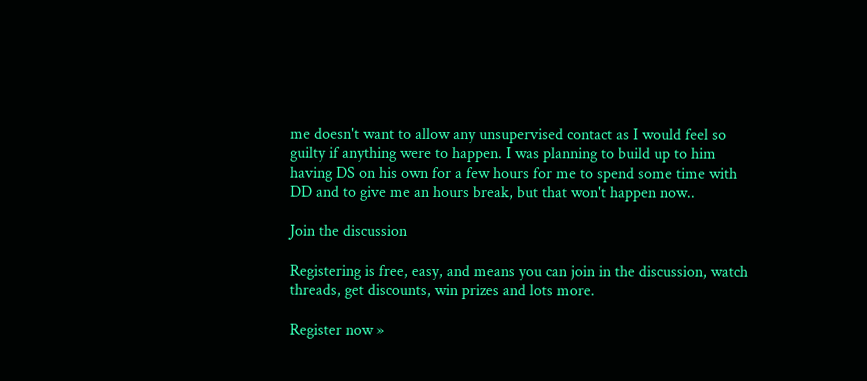me doesn't want to allow any unsupervised contact as I would feel so guilty if anything were to happen. I was planning to build up to him having DS on his own for a few hours for me to spend some time with DD and to give me an hours break, but that won't happen now..

Join the discussion

Registering is free, easy, and means you can join in the discussion, watch threads, get discounts, win prizes and lots more.

Register now »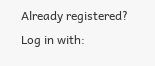Already registered? Log in with: